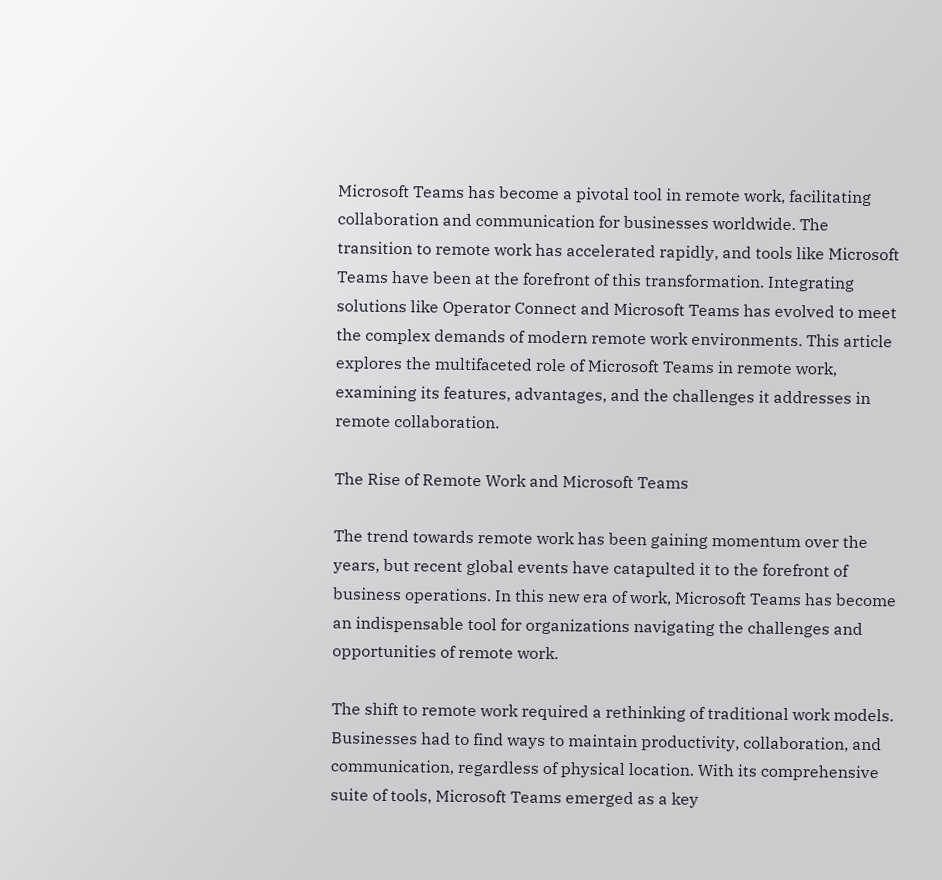Microsoft Teams has become a pivotal tool in remote work, facilitating collaboration and communication for businesses worldwide. The transition to remote work has accelerated rapidly, and tools like Microsoft Teams have been at the forefront of this transformation. Integrating solutions like Operator Connect and Microsoft Teams has evolved to meet the complex demands of modern remote work environments. This article explores the multifaceted role of Microsoft Teams in remote work, examining its features, advantages, and the challenges it addresses in remote collaboration.

The Rise of Remote Work and Microsoft Teams

The trend towards remote work has been gaining momentum over the years, but recent global events have catapulted it to the forefront of business operations. In this new era of work, Microsoft Teams has become an indispensable tool for organizations navigating the challenges and opportunities of remote work.

The shift to remote work required a rethinking of traditional work models. Businesses had to find ways to maintain productivity, collaboration, and communication, regardless of physical location. With its comprehensive suite of tools, Microsoft Teams emerged as a key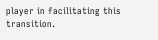player in facilitating this transition.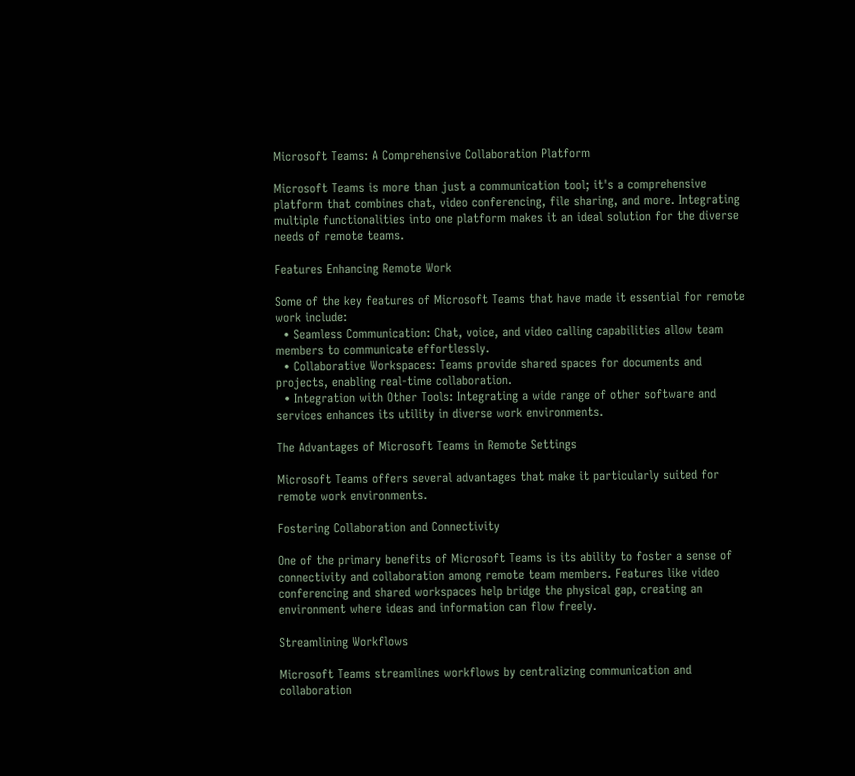Microsoft Teams: A Comprehensive Collaboration Platform

Microsoft Teams is more than just a communication tool; it's a comprehensive platform that combines chat, video conferencing, file sharing, and more. Integrating multiple functionalities into one platform makes it an ideal solution for the diverse needs of remote teams.

Features Enhancing Remote Work

Some of the key features of Microsoft Teams that have made it essential for remote work include:
  • Seamless Communication: Chat, voice, and video calling capabilities allow team members to communicate effortlessly.
  • Collaborative Workspaces: Teams provide shared spaces for documents and projects, enabling real-time collaboration.
  • Integration with Other Tools: Integrating a wide range of other software and services enhances its utility in diverse work environments.

The Advantages of Microsoft Teams in Remote Settings

Microsoft Teams offers several advantages that make it particularly suited for remote work environments.

Fostering Collaboration and Connectivity

One of the primary benefits of Microsoft Teams is its ability to foster a sense of connectivity and collaboration among remote team members. Features like video conferencing and shared workspaces help bridge the physical gap, creating an environment where ideas and information can flow freely.

Streamlining Workflows

Microsoft Teams streamlines workflows by centralizing communication and collaboration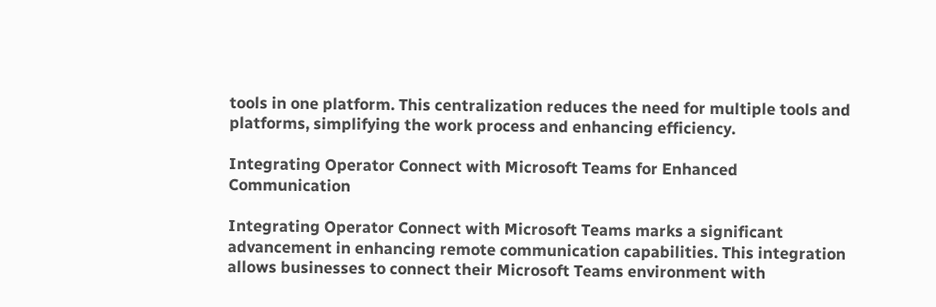tools in one platform. This centralization reduces the need for multiple tools and platforms, simplifying the work process and enhancing efficiency.

Integrating Operator Connect with Microsoft Teams for Enhanced Communication

Integrating Operator Connect with Microsoft Teams marks a significant advancement in enhancing remote communication capabilities. This integration allows businesses to connect their Microsoft Teams environment with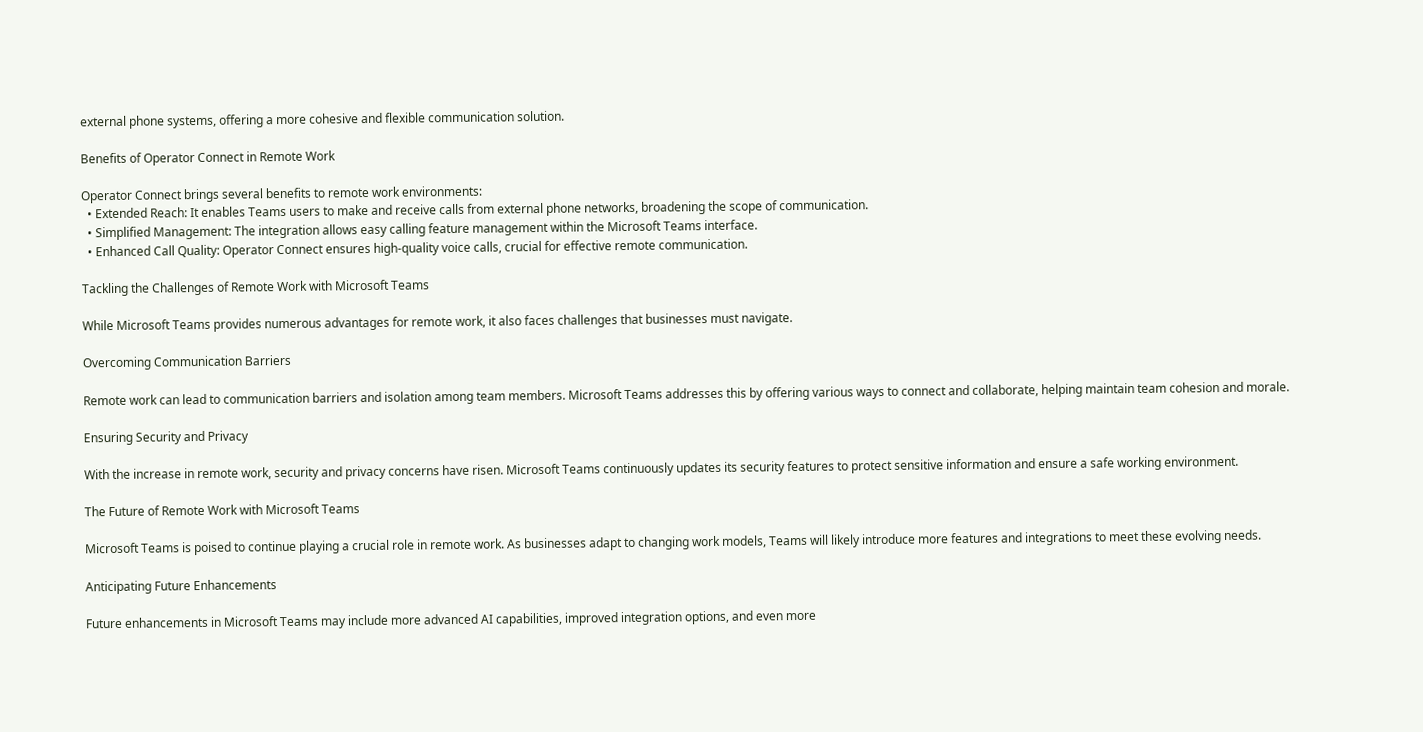external phone systems, offering a more cohesive and flexible communication solution.

Benefits of Operator Connect in Remote Work

Operator Connect brings several benefits to remote work environments:
  • Extended Reach: It enables Teams users to make and receive calls from external phone networks, broadening the scope of communication.
  • Simplified Management: The integration allows easy calling feature management within the Microsoft Teams interface.
  • Enhanced Call Quality: Operator Connect ensures high-quality voice calls, crucial for effective remote communication.

Tackling the Challenges of Remote Work with Microsoft Teams

While Microsoft Teams provides numerous advantages for remote work, it also faces challenges that businesses must navigate.

Overcoming Communication Barriers

Remote work can lead to communication barriers and isolation among team members. Microsoft Teams addresses this by offering various ways to connect and collaborate, helping maintain team cohesion and morale.

Ensuring Security and Privacy

With the increase in remote work, security and privacy concerns have risen. Microsoft Teams continuously updates its security features to protect sensitive information and ensure a safe working environment.

The Future of Remote Work with Microsoft Teams

Microsoft Teams is poised to continue playing a crucial role in remote work. As businesses adapt to changing work models, Teams will likely introduce more features and integrations to meet these evolving needs.

Anticipating Future Enhancements

Future enhancements in Microsoft Teams may include more advanced AI capabilities, improved integration options, and even more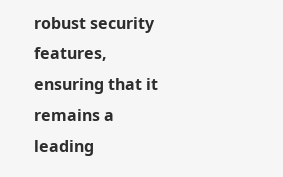robust security features, ensuring that it remains a leading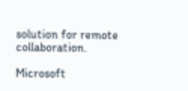solution for remote collaboration.

Microsoft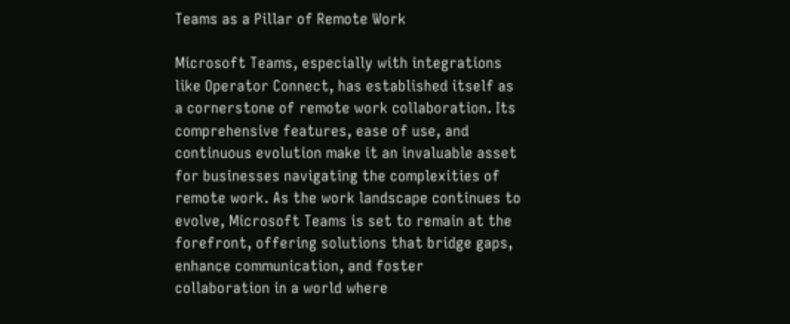Teams as a Pillar of Remote Work

Microsoft Teams, especially with integrations like Operator Connect, has established itself as a cornerstone of remote work collaboration. Its comprehensive features, ease of use, and continuous evolution make it an invaluable asset for businesses navigating the complexities of remote work. As the work landscape continues to evolve, Microsoft Teams is set to remain at the forefront, offering solutions that bridge gaps, enhance communication, and foster collaboration in a world where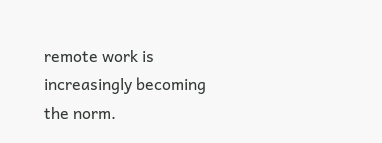remote work is increasingly becoming the norm.